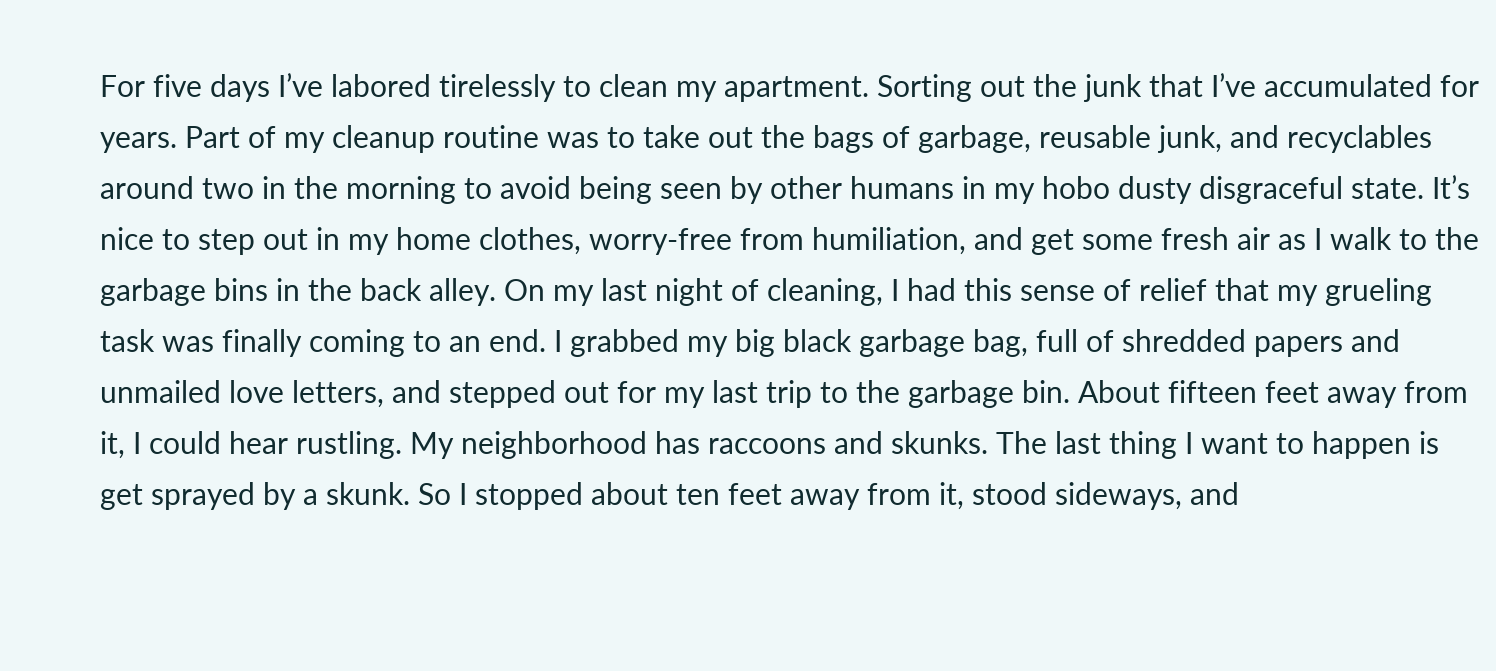For five days I’ve labored tirelessly to clean my apartment. Sorting out the junk that I’ve accumulated for years. Part of my cleanup routine was to take out the bags of garbage, reusable junk, and recyclables around two in the morning to avoid being seen by other humans in my hobo dusty disgraceful state. It’s nice to step out in my home clothes, worry-free from humiliation, and get some fresh air as I walk to the garbage bins in the back alley. On my last night of cleaning, I had this sense of relief that my grueling task was finally coming to an end. I grabbed my big black garbage bag, full of shredded papers and unmailed love letters, and stepped out for my last trip to the garbage bin. About fifteen feet away from it, I could hear rustling. My neighborhood has raccoons and skunks. The last thing I want to happen is get sprayed by a skunk. So I stopped about ten feet away from it, stood sideways, and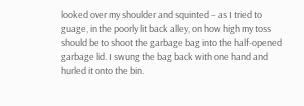looked over my shoulder and squinted – as I tried to guage, in the poorly lit back alley, on how high my toss should be to shoot the garbage bag into the half-opened garbage lid. I swung the bag back with one hand and hurled it onto the bin.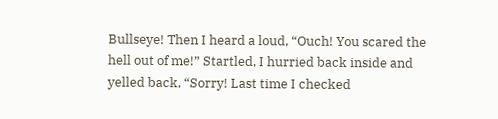Bullseye! Then I heard a loud, “Ouch! You scared the hell out of me!” Startled, I hurried back inside and yelled back, “Sorry! Last time I checked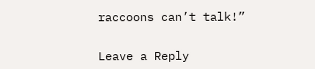raccoons can’t talk!”


Leave a Reply